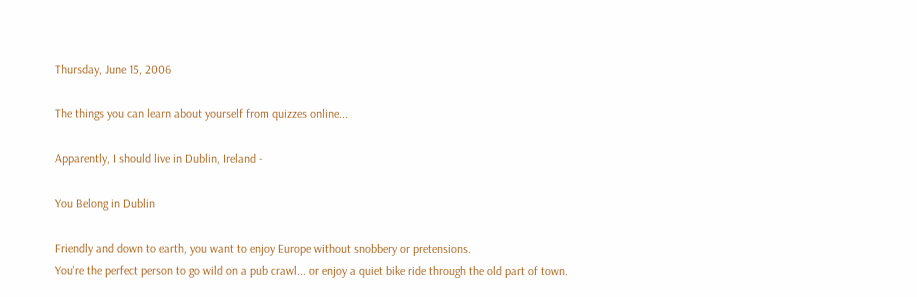Thursday, June 15, 2006

The things you can learn about yourself from quizzes online...

Apparently, I should live in Dublin, Ireland -

You Belong in Dublin

Friendly and down to earth, you want to enjoy Europe without snobbery or pretensions.
You're the perfect person to go wild on a pub crawl... or enjoy a quiet bike ride through the old part of town.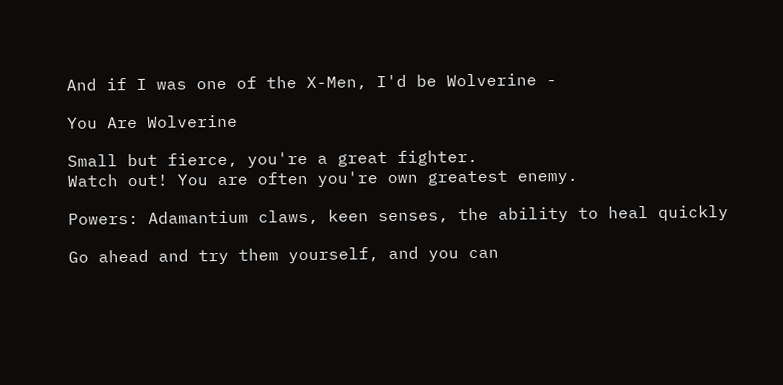And if I was one of the X-Men, I'd be Wolverine -

You Are Wolverine

Small but fierce, you're a great fighter.
Watch out! You are often you're own greatest enemy.

Powers: Adamantium claws, keen senses, the ability to heal quickly

Go ahead and try them yourself, and you can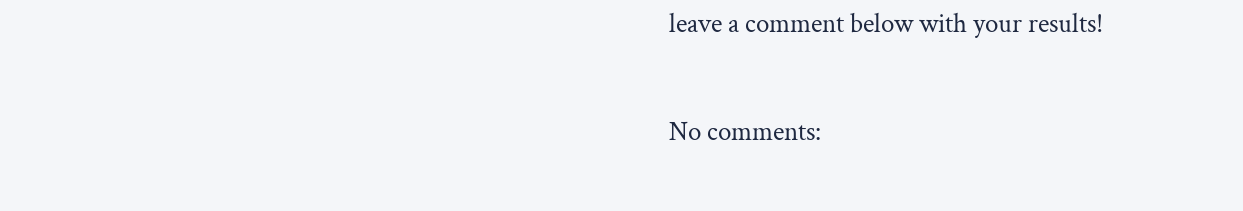leave a comment below with your results!

No comments: